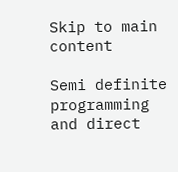Skip to main content

Semi definite programming and direct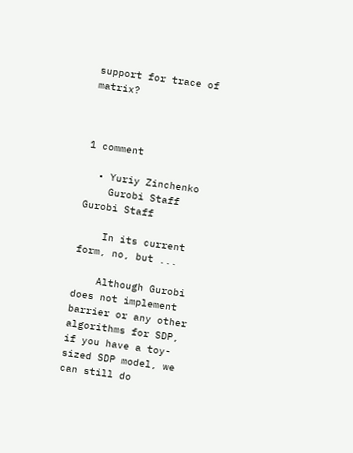support for trace of matrix?



1 comment

  • Yuriy Zinchenko
    Gurobi Staff Gurobi Staff

    In its current form, no, but ...

    Although Gurobi does not implement barrier or any other algorithms for SDP, if you have a toy-sized SDP model, we can still do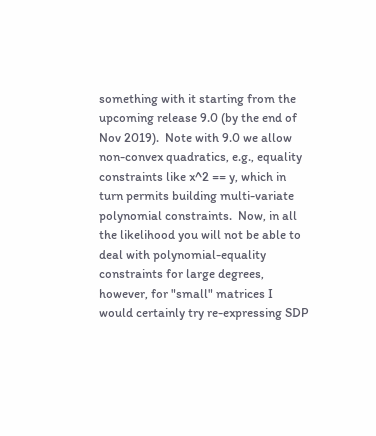something with it starting from the upcoming release 9.0 (by the end of Nov 2019).  Note with 9.0 we allow non-convex quadratics, e.g., equality constraints like x^2 == y, which in turn permits building multi-variate polynomial constraints.  Now, in all the likelihood you will not be able to deal with polynomial-equality constraints for large degrees, however, for "small" matrices I would certainly try re-expressing SDP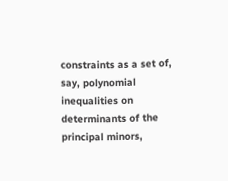constraints as a set of, say, polynomial inequalities on determinants of the principal minors,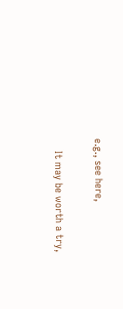e.g., see here,

    It may be worth a try,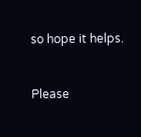so hope it helps.


Please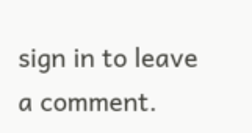sign in to leave a comment.